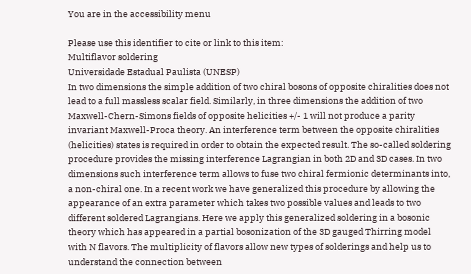You are in the accessibility menu

Please use this identifier to cite or link to this item:
Multiflavor soldering
Universidade Estadual Paulista (UNESP)
In two dimensions the simple addition of two chiral bosons of opposite chiralities does not lead to a full massless scalar field. Similarly, in three dimensions the addition of two Maxwell-Chern-Simons fields of opposite helicities +/- 1 will not produce a parity invariant Maxwell-Proca theory. An interference term between the opposite chiralities (helicities) states is required in order to obtain the expected result. The so-called soldering procedure provides the missing interference Lagrangian in both 2D and 3D cases. In two dimensions such interference term allows to fuse two chiral fermionic determinants into, a non-chiral one. In a recent work we have generalized this procedure by allowing the appearance of an extra parameter which takes two possible values and leads to two different soldered Lagrangians. Here we apply this generalized soldering in a bosonic theory which has appeared in a partial bosonization of the 3D gauged Thirring model with N flavors. The multiplicity of flavors allow new types of solderings and help us to understand the connection between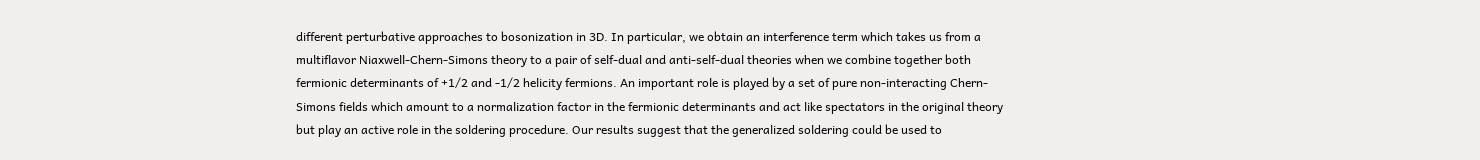different perturbative approaches to bosonization in 3D. In particular, we obtain an interference term which takes us from a multiflavor Niaxwell-Chern-Simons theory to a pair of self-dual and anti-self-dual theories when we combine together both fermionic determinants of +1/2 and -1/2 helicity fermions. An important role is played by a set of pure non-interacting Chern-Simons fields which amount to a normalization factor in the fermionic determinants and act like spectators in the original theory but play an active role in the soldering procedure. Our results suggest that the generalized soldering could be used to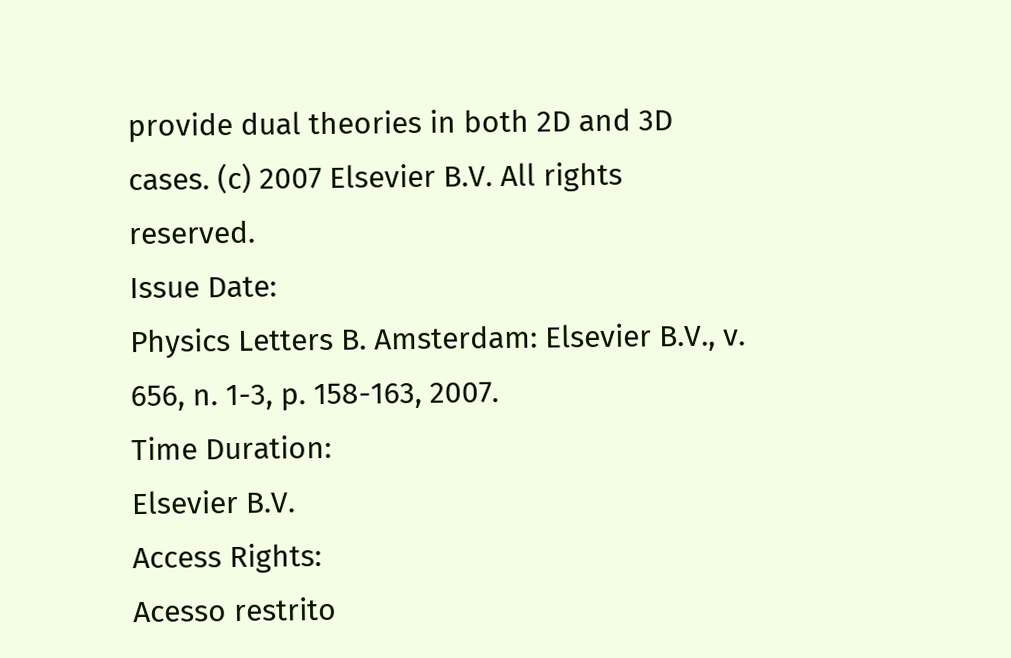provide dual theories in both 2D and 3D cases. (c) 2007 Elsevier B.V. All rights reserved.
Issue Date:
Physics Letters B. Amsterdam: Elsevier B.V., v. 656, n. 1-3, p. 158-163, 2007.
Time Duration:
Elsevier B.V.
Access Rights:
Acesso restrito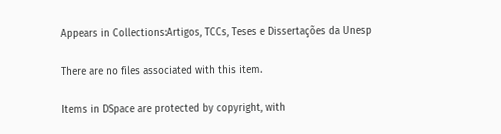Appears in Collections:Artigos, TCCs, Teses e Dissertações da Unesp

There are no files associated with this item.

Items in DSpace are protected by copyright, with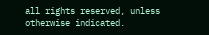all rights reserved, unless otherwise indicated.